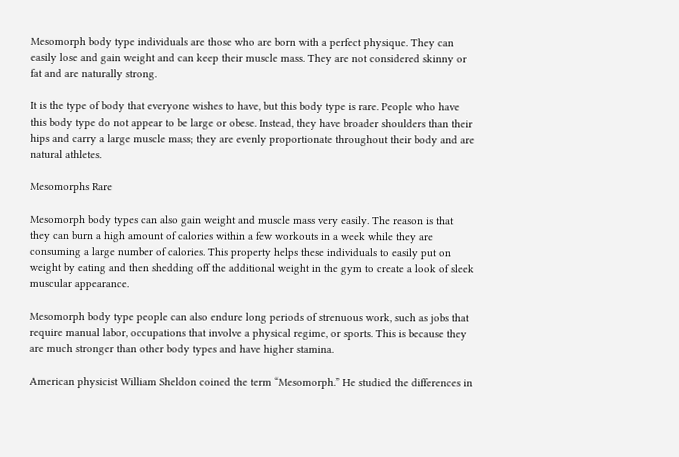Mesomorph body type individuals are those who are born with a perfect physique. They can easily lose and gain weight and can keep their muscle mass. They are not considered skinny or fat and are naturally strong.

It is the type of body that everyone wishes to have, but this body type is rare. People who have this body type do not appear to be large or obese. Instead, they have broader shoulders than their hips and carry a large muscle mass; they are evenly proportionate throughout their body and are natural athletes.

Mesomorphs Rare

Mesomorph body types can also gain weight and muscle mass very easily. The reason is that they can burn a high amount of calories within a few workouts in a week while they are consuming a large number of calories. This property helps these individuals to easily put on weight by eating and then shedding off the additional weight in the gym to create a look of sleek muscular appearance.

Mesomorph body type people can also endure long periods of strenuous work, such as jobs that require manual labor, occupations that involve a physical regime, or sports. This is because they are much stronger than other body types and have higher stamina.

American physicist William Sheldon coined the term “Mesomorph.” He studied the differences in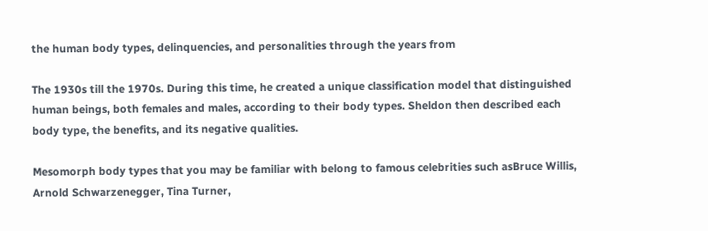the human body types, delinquencies, and personalities through the years from

The 1930s till the 1970s. During this time, he created a unique classification model that distinguished human beings, both females and males, according to their body types. Sheldon then described each body type, the benefits, and its negative qualities.

Mesomorph body types that you may be familiar with belong to famous celebrities such asBruce Willis, Arnold Schwarzenegger, Tina Turner,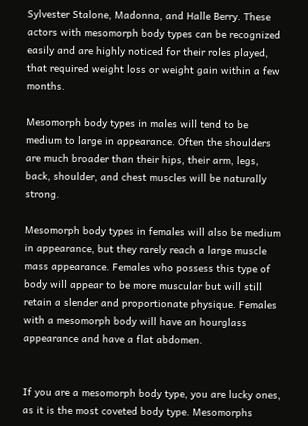Sylvester Stalone, Madonna, and Halle Berry. These actors with mesomorph body types can be recognized easily and are highly noticed for their roles played, that required weight loss or weight gain within a few months.

Mesomorph body types in males will tend to be medium to large in appearance. Often the shoulders are much broader than their hips, their arm, legs, back, shoulder, and chest muscles will be naturally strong.

Mesomorph body types in females will also be medium in appearance, but they rarely reach a large muscle mass appearance. Females who possess this type of body will appear to be more muscular but will still retain a slender and proportionate physique. Females with a mesomorph body will have an hourglass appearance and have a flat abdomen.


If you are a mesomorph body type, you are lucky ones, as it is the most coveted body type. Mesomorphs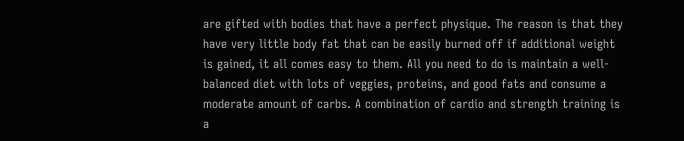are gifted with bodies that have a perfect physique. The reason is that they have very little body fat that can be easily burned off if additional weight is gained, it all comes easy to them. All you need to do is maintain a well-balanced diet with lots of veggies, proteins, and good fats and consume a moderate amount of carbs. A combination of cardio and strength training is a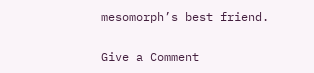mesomorph’s best friend.

Give a Comment